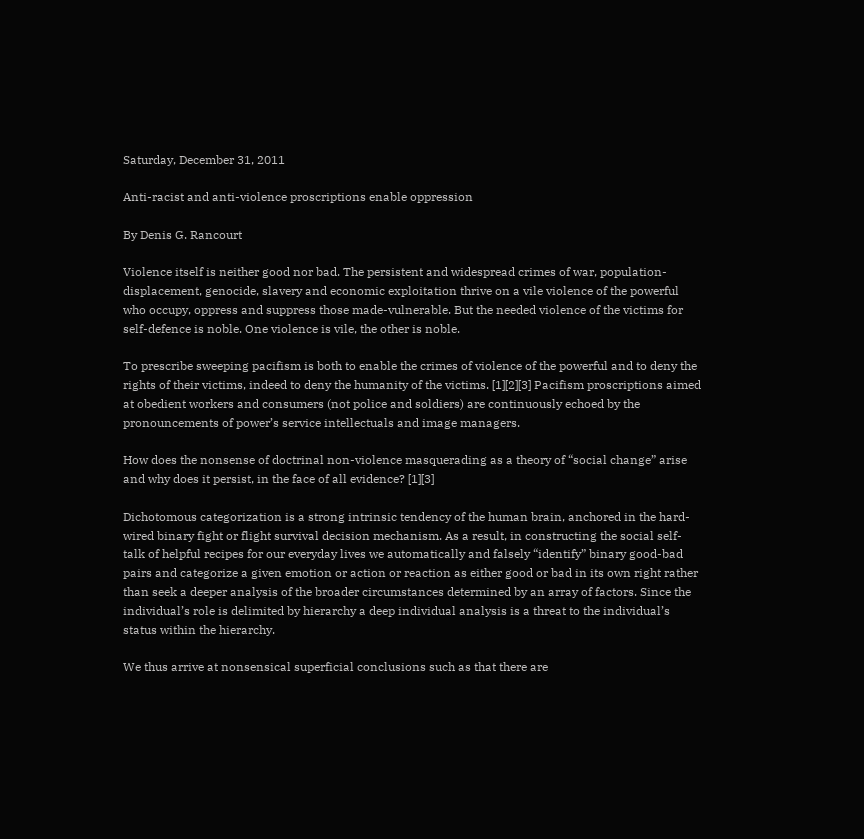Saturday, December 31, 2011

Anti-racist and anti-violence proscriptions enable oppression

By Denis G. Rancourt

Violence itself is neither good nor bad. The persistent and widespread crimes of war, population-displacement, genocide, slavery and economic exploitation thrive on a vile violence of the powerful who occupy, oppress and suppress those made-vulnerable. But the needed violence of the victims for self-defence is noble. One violence is vile, the other is noble.

To prescribe sweeping pacifism is both to enable the crimes of violence of the powerful and to deny the rights of their victims, indeed to deny the humanity of the victims. [1][2][3] Pacifism proscriptions aimed at obedient workers and consumers (not police and soldiers) are continuously echoed by the pronouncements of power’s service intellectuals and image managers.

How does the nonsense of doctrinal non-violence masquerading as a theory of “social change” arise and why does it persist, in the face of all evidence? [1][3]

Dichotomous categorization is a strong intrinsic tendency of the human brain, anchored in the hard-wired binary fight or flight survival decision mechanism. As a result, in constructing the social self-talk of helpful recipes for our everyday lives we automatically and falsely “identify” binary good-bad pairs and categorize a given emotion or action or reaction as either good or bad in its own right rather than seek a deeper analysis of the broader circumstances determined by an array of factors. Since the individual’s role is delimited by hierarchy a deep individual analysis is a threat to the individual’s status within the hierarchy.

We thus arrive at nonsensical superficial conclusions such as that there are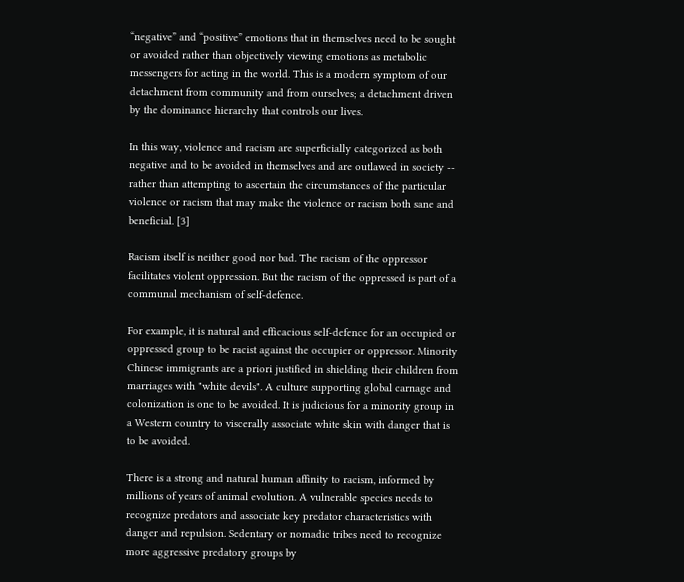“negative” and “positive” emotions that in themselves need to be sought or avoided rather than objectively viewing emotions as metabolic messengers for acting in the world. This is a modern symptom of our detachment from community and from ourselves; a detachment driven by the dominance hierarchy that controls our lives.

In this way, violence and racism are superficially categorized as both negative and to be avoided in themselves and are outlawed in society -- rather than attempting to ascertain the circumstances of the particular violence or racism that may make the violence or racism both sane and beneficial. [3]

Racism itself is neither good nor bad. The racism of the oppressor facilitates violent oppression. But the racism of the oppressed is part of a communal mechanism of self-defence.

For example, it is natural and efficacious self-defence for an occupied or oppressed group to be racist against the occupier or oppressor. Minority Chinese immigrants are a priori justified in shielding their children from marriages with "white devils". A culture supporting global carnage and colonization is one to be avoided. It is judicious for a minority group in a Western country to viscerally associate white skin with danger that is to be avoided.

There is a strong and natural human affinity to racism, informed by millions of years of animal evolution. A vulnerable species needs to recognize predators and associate key predator characteristics with danger and repulsion. Sedentary or nomadic tribes need to recognize more aggressive predatory groups by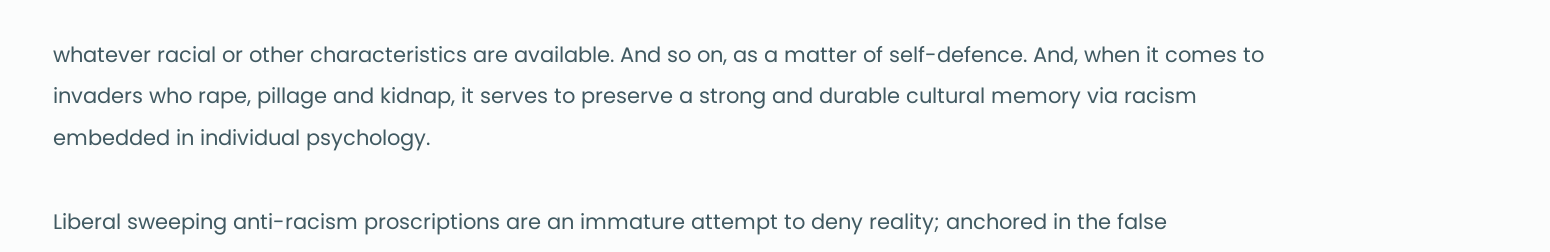whatever racial or other characteristics are available. And so on, as a matter of self-defence. And, when it comes to invaders who rape, pillage and kidnap, it serves to preserve a strong and durable cultural memory via racism embedded in individual psychology.

Liberal sweeping anti-racism proscriptions are an immature attempt to deny reality; anchored in the false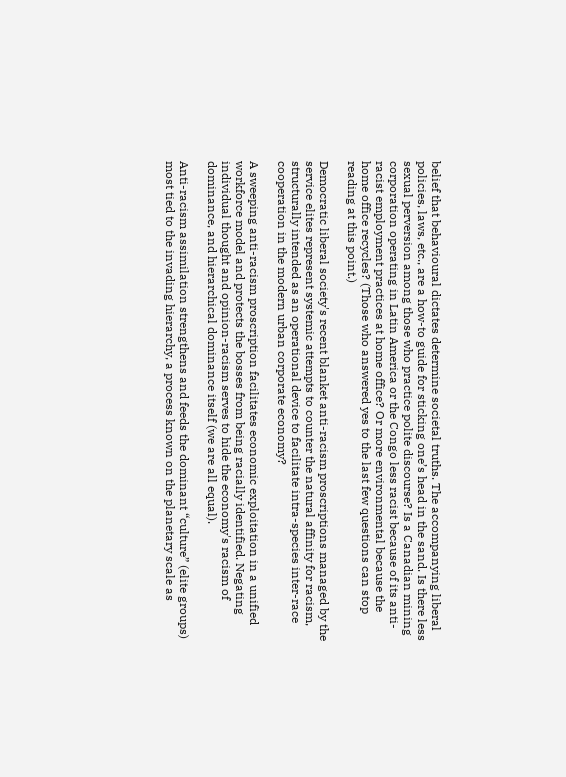belief that behavioural dictates determine societal truths. The accompanying liberal policies, laws, etc., are a how-to guide for sticking one’s head in the sand. Is there less sexual perversion among those who practice polite discourse? Is a Canadian mining corporation operating in Latin America or the Congo less racist because of its anti-racist employment practices at home office? Or more environmental because the home office recycles? (Those who answered yes to the last few questions can stop reading at this point.)

Democratic liberal society's recent blanket anti-racism proscriptions managed by the service elites represent systemic attempts to counter the natural affinity for racism, structurally intended as an operational device to facilitate intra-species inter-race cooperation in the modern urban corporate economy?

A sweeping anti-racism proscription facilitates economic exploitation in a unified workforce model and protects the bosses from being racially identified. Negating individual thought and opinion-racism serves to hide the economy's racism of dominance, and hierarchical dominance itself (we are all equal).

Anti-racism assimilation strengthens and feeds the dominant “culture” (elite groups) most tied to the invading hierarchy, a process known on the planetary scale as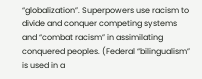“globalization”. Superpowers use racism to divide and conquer competing systems and “combat racism” in assimilating conquered peoples. (Federal “bilingualism” is used in a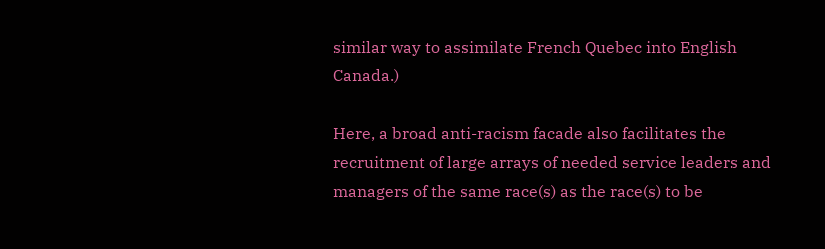similar way to assimilate French Quebec into English Canada.)

Here, a broad anti-racism facade also facilitates the recruitment of large arrays of needed service leaders and managers of the same race(s) as the race(s) to be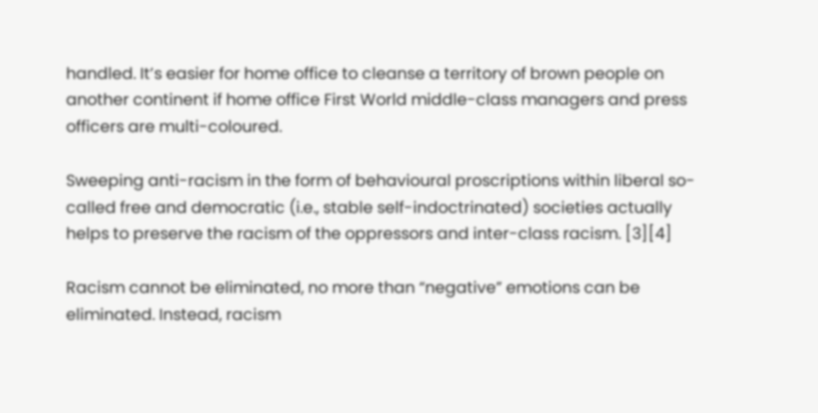handled. It’s easier for home office to cleanse a territory of brown people on another continent if home office First World middle-class managers and press officers are multi-coloured.

Sweeping anti-racism in the form of behavioural proscriptions within liberal so-called free and democratic (i.e., stable self-indoctrinated) societies actually helps to preserve the racism of the oppressors and inter-class racism. [3][4]

Racism cannot be eliminated, no more than “negative” emotions can be eliminated. Instead, racism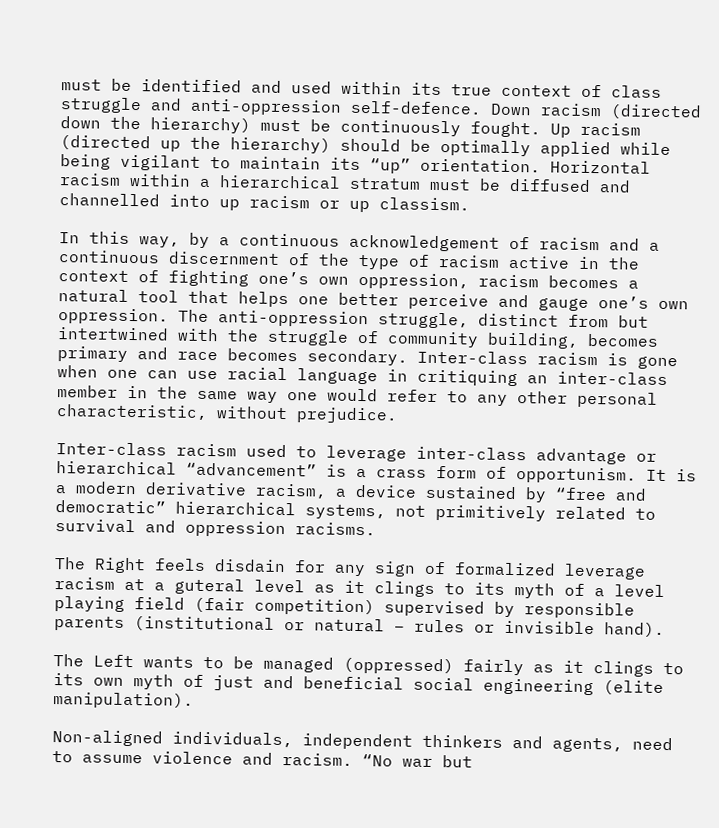must be identified and used within its true context of class struggle and anti-oppression self-defence. Down racism (directed down the hierarchy) must be continuously fought. Up racism (directed up the hierarchy) should be optimally applied while being vigilant to maintain its “up” orientation. Horizontal racism within a hierarchical stratum must be diffused and channelled into up racism or up classism.

In this way, by a continuous acknowledgement of racism and a continuous discernment of the type of racism active in the context of fighting one’s own oppression, racism becomes a natural tool that helps one better perceive and gauge one’s own oppression. The anti-oppression struggle, distinct from but intertwined with the struggle of community building, becomes primary and race becomes secondary. Inter-class racism is gone when one can use racial language in critiquing an inter-class member in the same way one would refer to any other personal characteristic, without prejudice.

Inter-class racism used to leverage inter-class advantage or hierarchical “advancement” is a crass form of opportunism. It is a modern derivative racism, a device sustained by “free and democratic” hierarchical systems, not primitively related to survival and oppression racisms.

The Right feels disdain for any sign of formalized leverage racism at a guteral level as it clings to its myth of a level playing field (fair competition) supervised by responsible parents (institutional or natural – rules or invisible hand).

The Left wants to be managed (oppressed) fairly as it clings to its own myth of just and beneficial social engineering (elite manipulation).

Non-aligned individuals, independent thinkers and agents, need to assume violence and racism. “No war but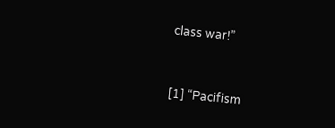class war!”


[1] “Pacifism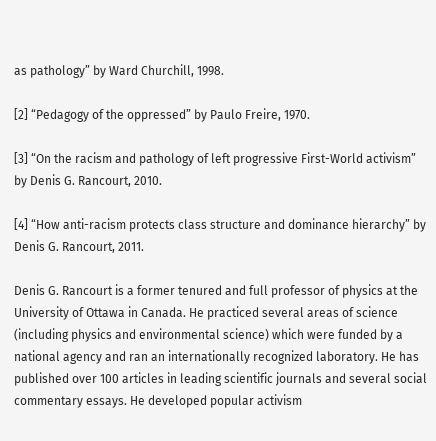as pathology” by Ward Churchill, 1998.

[2] “Pedagogy of the oppressed” by Paulo Freire, 1970.

[3] “On the racism and pathology of left progressive First-World activism” by Denis G. Rancourt, 2010.

[4] “How anti-racism protects class structure and dominance hierarchy” by Denis G. Rancourt, 2011.

Denis G. Rancourt is a former tenured and full professor of physics at the University of Ottawa in Canada. He practiced several areas of science (including physics and environmental science) which were funded by a national agency and ran an internationally recognized laboratory. He has published over 100 articles in leading scientific journals and several social commentary essays. He developed popular activism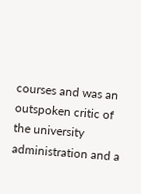courses and was an outspoken critic of the university administration and a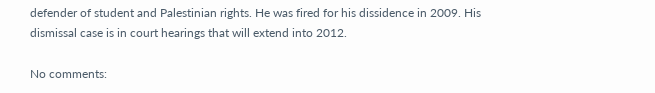defender of student and Palestinian rights. He was fired for his dissidence in 2009. His dismissal case is in court hearings that will extend into 2012.

No comments: